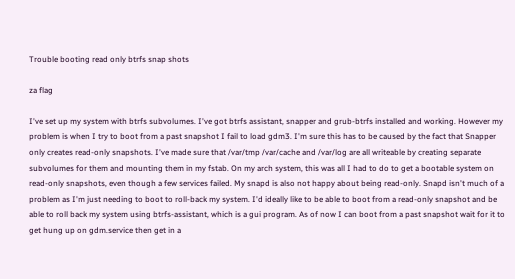Trouble booting read only btrfs snap shots

za flag

I've set up my system with btrfs subvolumes. I've got btrfs assistant, snapper and grub-btrfs installed and working. However my problem is when I try to boot from a past snapshot I fail to load gdm3. I'm sure this has to be caused by the fact that Snapper only creates read-only snapshots. I've made sure that /var/tmp /var/cache and /var/log are all writeable by creating separate subvolumes for them and mounting them in my fstab. On my arch system, this was all I had to do to get a bootable system on read-only snapshots, even though a few services failed. My snapd is also not happy about being read-only. Snapd isn't much of a problem as I'm just needing to boot to roll-back my system. I'd ideally like to be able to boot from a read-only snapshot and be able to roll back my system using btrfs-assistant, which is a gui program. As of now I can boot from a past snapshot wait for it to get hung up on gdm.service then get in a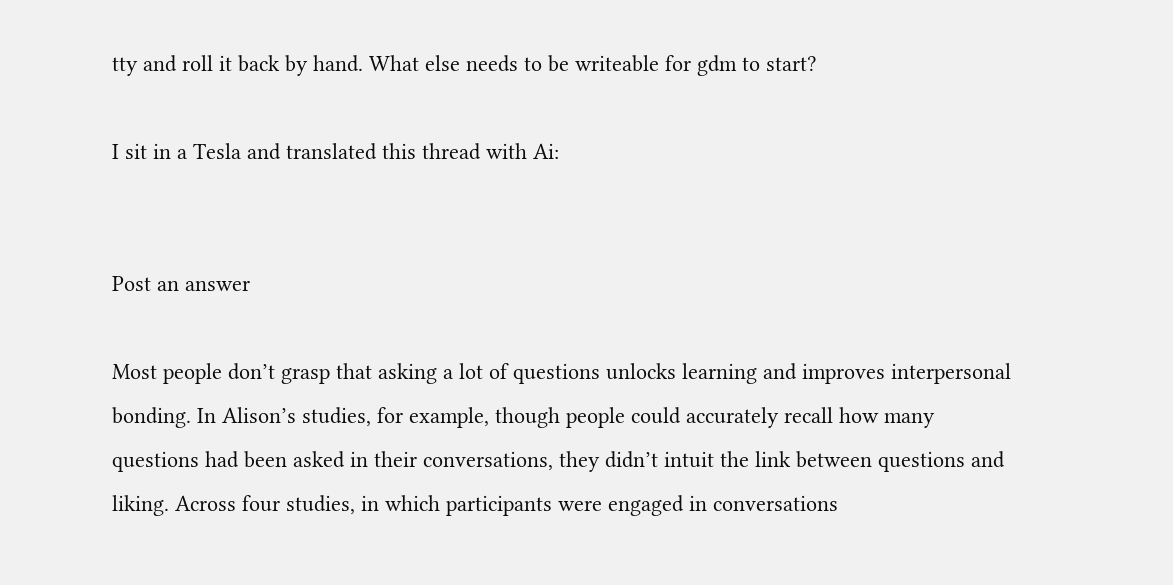tty and roll it back by hand. What else needs to be writeable for gdm to start?

I sit in a Tesla and translated this thread with Ai:


Post an answer

Most people don’t grasp that asking a lot of questions unlocks learning and improves interpersonal bonding. In Alison’s studies, for example, though people could accurately recall how many questions had been asked in their conversations, they didn’t intuit the link between questions and liking. Across four studies, in which participants were engaged in conversations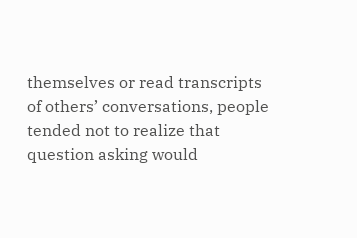themselves or read transcripts of others’ conversations, people tended not to realize that question asking would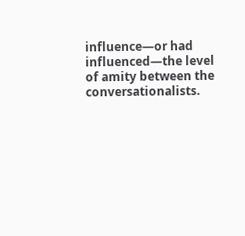influence—or had influenced—the level of amity between the conversationalists.